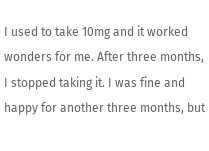I used to take 10mg and it worked wonders for me. After three months, I stopped taking it. I was fine and happy for another three months, but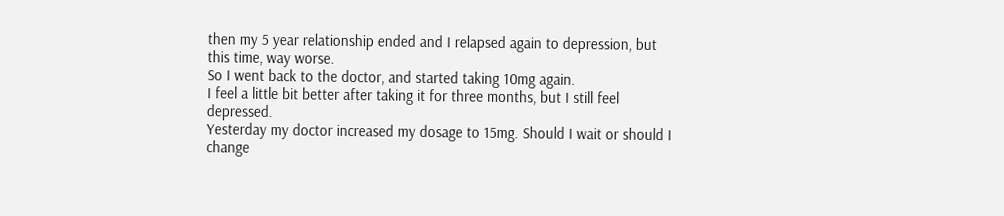then my 5 year relationship ended and I relapsed again to depression, but this time, way worse.
So I went back to the doctor, and started taking 10mg again.
I feel a little bit better after taking it for three months, but I still feel depressed.
Yesterday my doctor increased my dosage to 15mg. Should I wait or should I change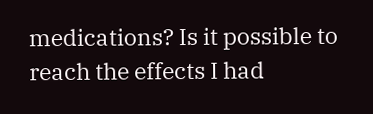medications? Is it possible to reach the effects I had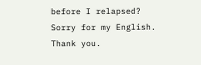before I relapsed?
Sorry for my English.
Thank you.